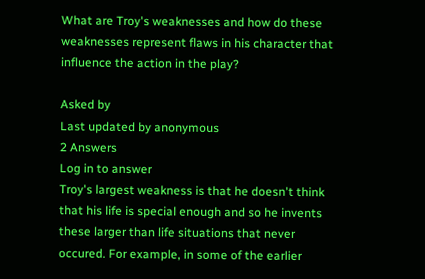What are Troy's weaknesses and how do these weaknesses represent flaws in his character that influence the action in the play?

Asked by
Last updated by anonymous
2 Answers
Log in to answer
Troy's largest weakness is that he doesn't think that his life is special enough and so he invents these larger than life situations that never occured. For example, in some of the earlier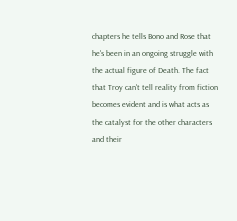chapters he tells Bono and Rose that he's been in an ongoing struggle with the actual figure of Death. The fact that Troy can't tell reality from fiction becomes evident and is what acts as the catalyst for the other characters and their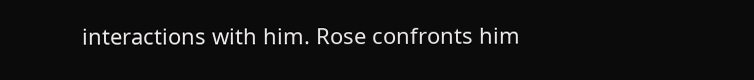interactions with him. Rose confronts him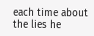each time about the lies he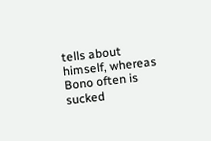tells about himself, whereas Bono often is sucked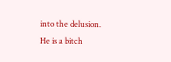into the delusion.
He is a bitch